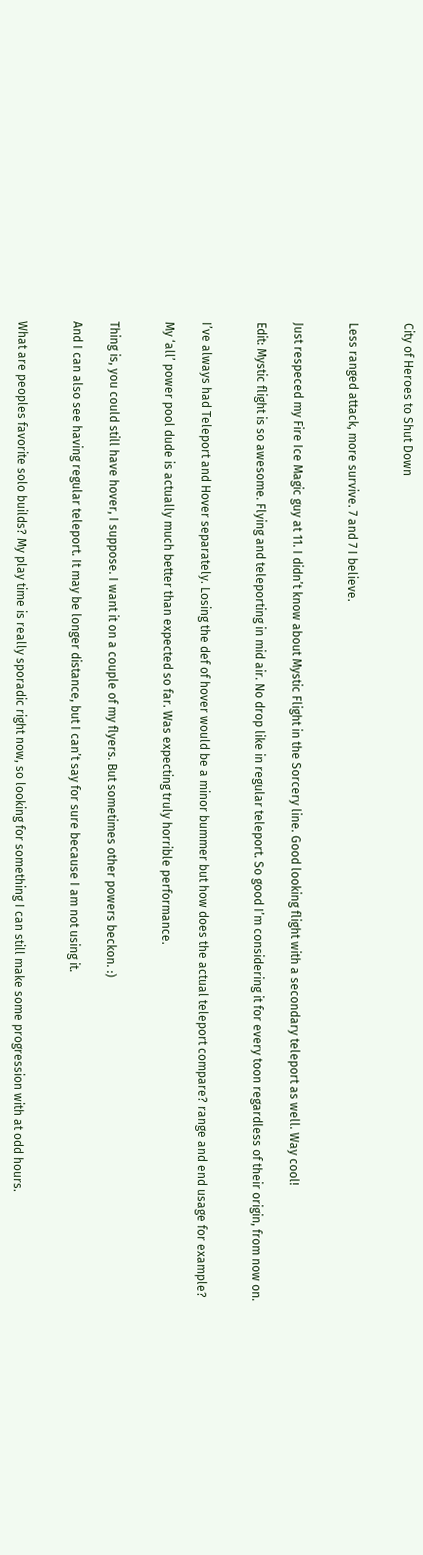City of Heroes to Shut Down


Less ranged attack, more survive. 7 and 7 I believe.


Just respeced my Fire Ice Magic guy at 11. I didn’t know about Mystic Flight in the Sorcery line. Good looking flight with a secondary teleport as well. Way cool!

Edit: Mystic flight is so awesome. Flying and teleporting in mid air. No drop like in regular teleport. So good I’m considering it for every toon regardless of their origin, from now on.


I’ve always had Teleport and Hover separately. Losing the def of hover would be a minor bummer but how does the actual teleport compare? range and end usage for example?

My ‘all’ power pool dude is actually much better than expected so far. Was expecting truly horrible performance.


Thing is, you could still have hover, I suppose. I want it on a couple of my flyers. But sometimes other powers beckon. :)

And I can also see having regular teleport. It may be longer distance, but I can’t say for sure because I am not using it.


What are peoples favorite solo builds? My play time is really sporadic right now, so looking for something I can still make some progression with at odd hours.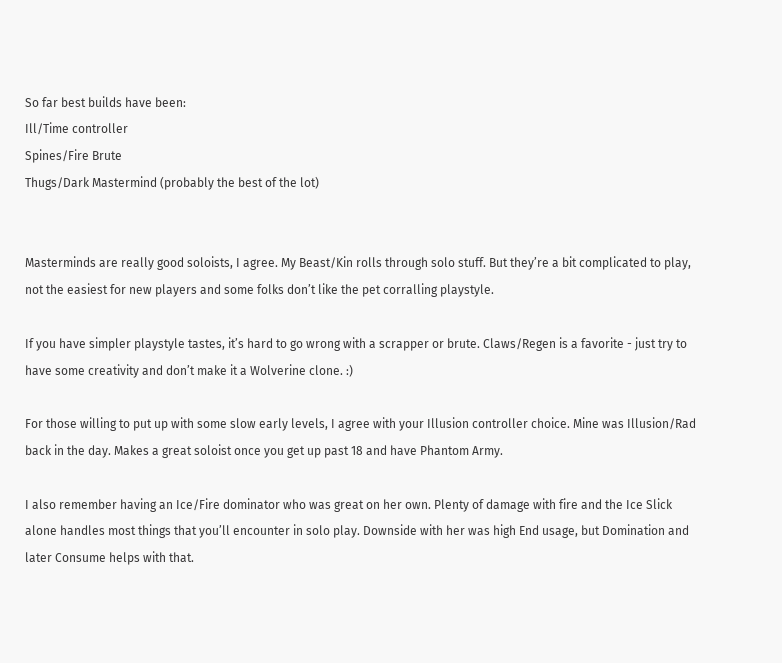So far best builds have been:
Ill/Time controller
Spines/Fire Brute
Thugs/Dark Mastermind (probably the best of the lot)


Masterminds are really good soloists, I agree. My Beast/Kin rolls through solo stuff. But they’re a bit complicated to play, not the easiest for new players and some folks don’t like the pet corralling playstyle.

If you have simpler playstyle tastes, it’s hard to go wrong with a scrapper or brute. Claws/Regen is a favorite - just try to have some creativity and don’t make it a Wolverine clone. :)

For those willing to put up with some slow early levels, I agree with your Illusion controller choice. Mine was Illusion/Rad back in the day. Makes a great soloist once you get up past 18 and have Phantom Army.

I also remember having an Ice/Fire dominator who was great on her own. Plenty of damage with fire and the Ice Slick alone handles most things that you’ll encounter in solo play. Downside with her was high End usage, but Domination and later Consume helps with that.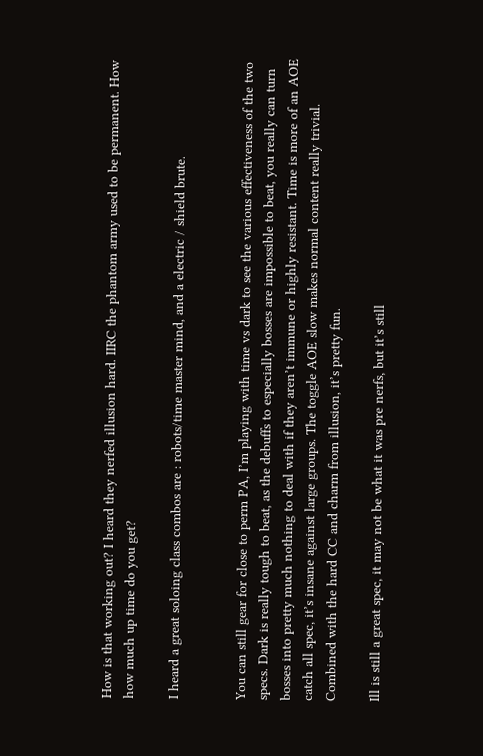How is that working out? I heard they nerfed illusion hard. IIRC the phantom army used to be permanent. How how much up time do you get?

I heard a great soloing class combos are : robots/time master mind, and a electric / shield brute.


You can still gear for close to perm PA, I’m playing with time vs dark to see the various effectiveness of the two specs. Dark is really tough to beat, as the debuffs to especially bosses are impossible to beat, you really can turn bosses into pretty much nothing to deal with if they aren’t immune or highly resistant. Time is more of an AOE catch all spec, it’s insane against large groups. The toggle AOE slow makes normal content really trivial. Combined with the hard CC and charm from illusion, it’s pretty fun.

Ill is still a great spec, it may not be what it was pre nerfs, but it’s still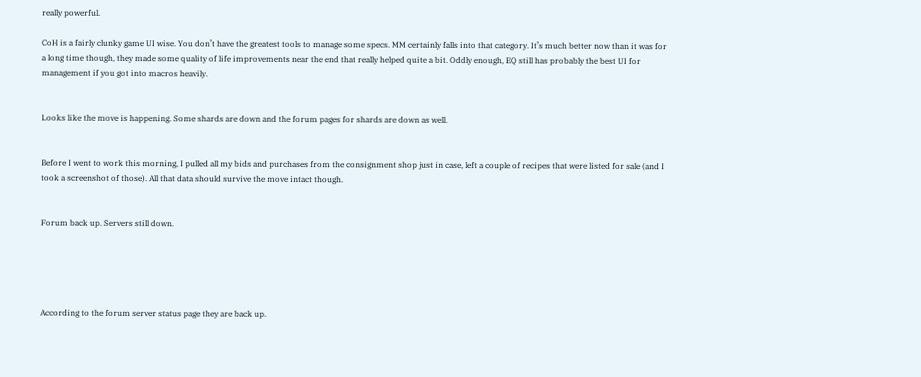really powerful.

CoH is a fairly clunky game UI wise. You don’t have the greatest tools to manage some specs. MM certainly falls into that category. It’s much better now than it was for a long time though, they made some quality of life improvements near the end that really helped quite a bit. Oddly enough, EQ still has probably the best UI for management if you got into macros heavily.


Looks like the move is happening. Some shards are down and the forum pages for shards are down as well.


Before I went to work this morning, I pulled all my bids and purchases from the consignment shop just in case, left a couple of recipes that were listed for sale (and I took a screenshot of those). All that data should survive the move intact though.


Forum back up. Servers still down.





According to the forum server status page they are back up.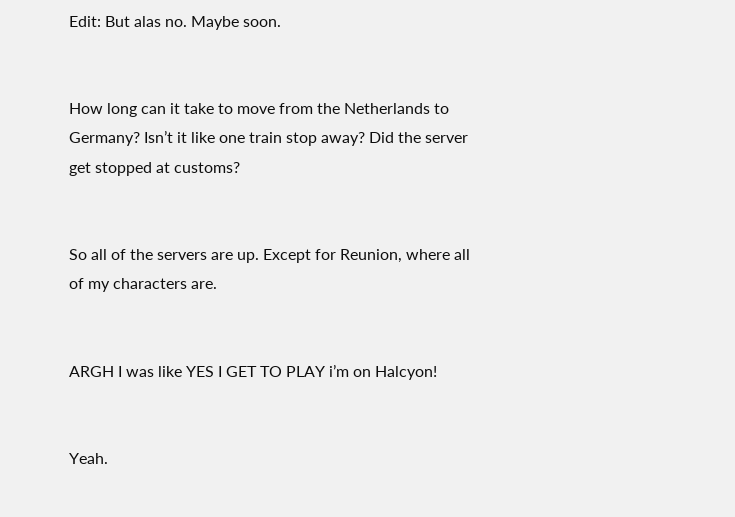Edit: But alas no. Maybe soon.


How long can it take to move from the Netherlands to Germany? Isn’t it like one train stop away? Did the server get stopped at customs?


So all of the servers are up. Except for Reunion, where all of my characters are.


ARGH I was like YES I GET TO PLAY i’m on Halcyon!


Yeah.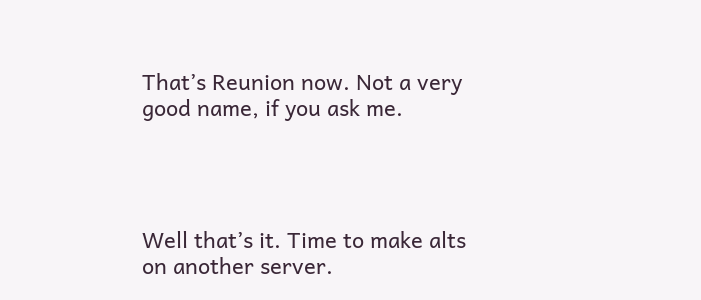That’s Reunion now. Not a very good name, if you ask me.




Well that’s it. Time to make alts on another server.